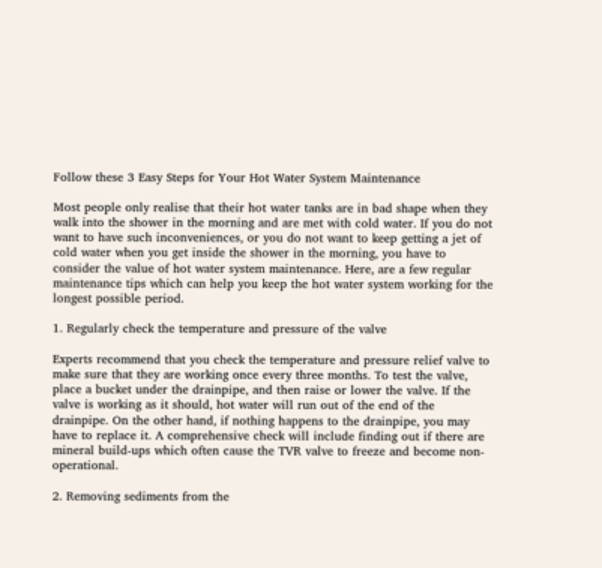Follow these 3 Easy Steps for Your Hot Water System Maintenance

Most people only realise that their hot water tanks are in bad shape when they walk into the shower in the morning and are met with cold water. If you do not want to have such inconveniences, or you do not want to keep getting a jet of cold water when you get inside the shower in the morning, you have to consider the value of hot water system maintenance. Here, are a few regular maintenance tips which can help you keep the hot water system working for the longest possible period.

1. Regularly check the temperature and pressure of the valve

Experts recommend that you check the temperature and pressure relief valve to make sure that they are working once every three months. To test the valve, place a bucket under the drainpipe, and then raise or lower the valve. If the valve is working as it should, hot water will run out of the end of the drainpipe. On the other hand, if nothing happens to the drainpipe, you may have to replace it. A comprehensive check will include finding out if there are mineral build-ups which often cause the TVR valve to freeze and become non-operational.

2. Removing sediments from the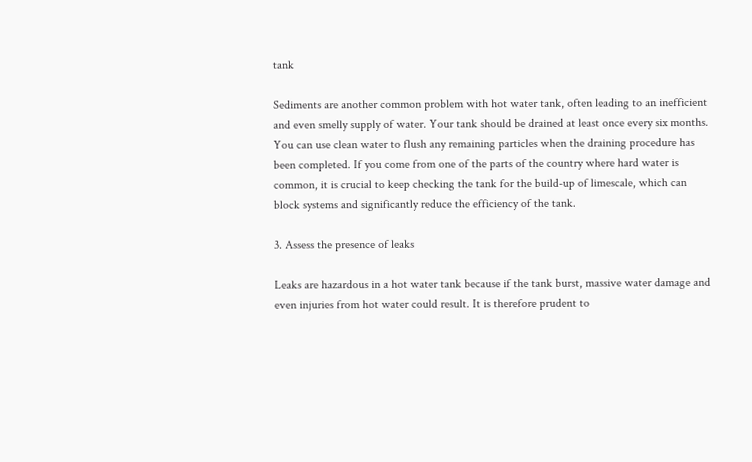tank

Sediments are another common problem with hot water tank, often leading to an inefficient and even smelly supply of water. Your tank should be drained at least once every six months. You can use clean water to flush any remaining particles when the draining procedure has been completed. If you come from one of the parts of the country where hard water is common, it is crucial to keep checking the tank for the build-up of limescale, which can block systems and significantly reduce the efficiency of the tank.

3. Assess the presence of leaks

Leaks are hazardous in a hot water tank because if the tank burst, massive water damage and even injuries from hot water could result. It is therefore prudent to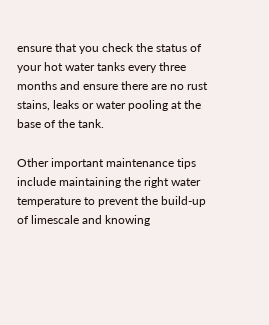ensure that you check the status of your hot water tanks every three months and ensure there are no rust stains, leaks or water pooling at the base of the tank.

Other important maintenance tips include maintaining the right water temperature to prevent the build-up of limescale and knowing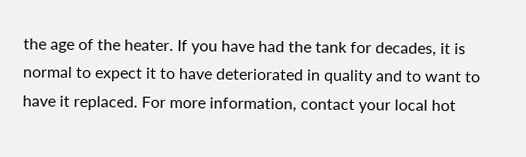the age of the heater. If you have had the tank for decades, it is normal to expect it to have deteriorated in quality and to want to have it replaced. For more information, contact your local hot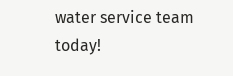water service team today!